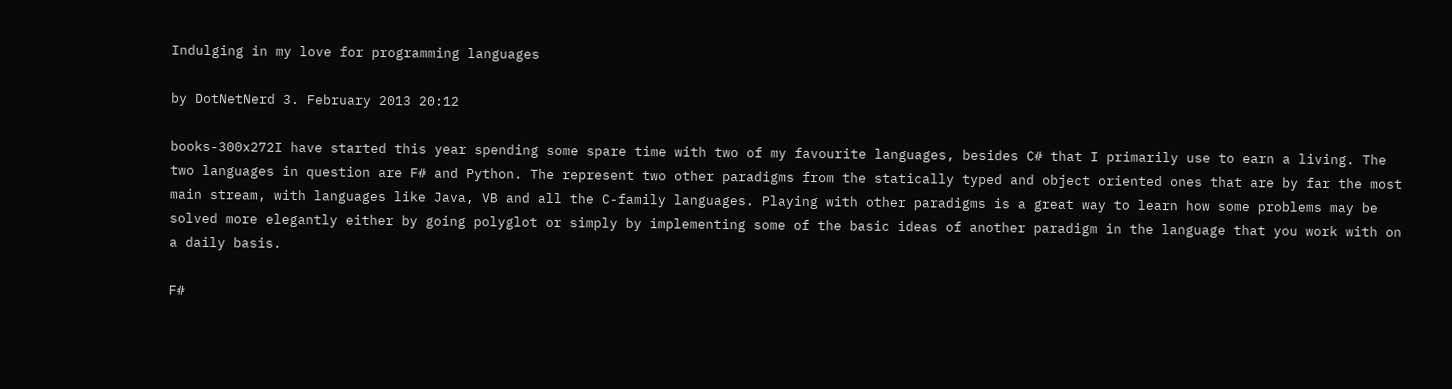Indulging in my love for programming languages

by DotNetNerd 3. February 2013 20:12

books-300x272I have started this year spending some spare time with two of my favourite languages, besides C# that I primarily use to earn a living. The two languages in question are F# and Python. The represent two other paradigms from the statically typed and object oriented ones that are by far the most main stream, with languages like Java, VB and all the C-family languages. Playing with other paradigms is a great way to learn how some problems may be solved more elegantly either by going polyglot or simply by implementing some of the basic ideas of another paradigm in the language that you work with on a daily basis.

F#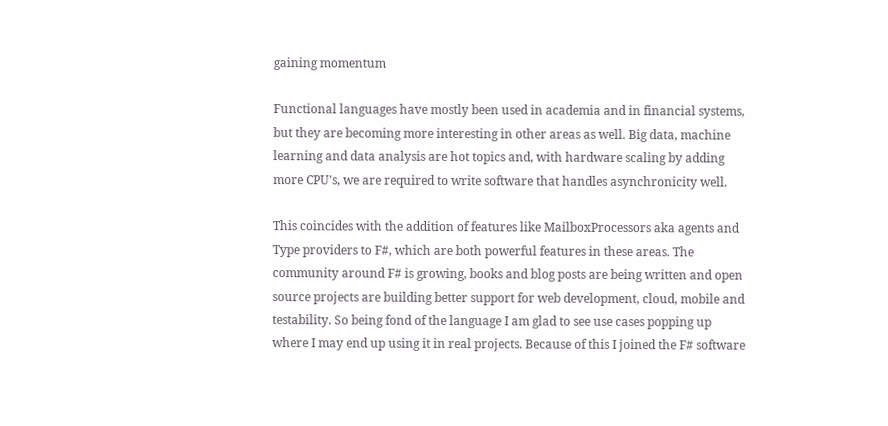gaining momentum

Functional languages have mostly been used in academia and in financial systems, but they are becoming more interesting in other areas as well. Big data, machine learning and data analysis are hot topics and, with hardware scaling by adding more CPU's, we are required to write software that handles asynchronicity well.

This coincides with the addition of features like MailboxProcessors aka agents and Type providers to F#, which are both powerful features in these areas. The community around F# is growing, books and blog posts are being written and open source projects are building better support for web development, cloud, mobile and testability. So being fond of the language I am glad to see use cases popping up where I may end up using it in real projects. Because of this I joined the F# software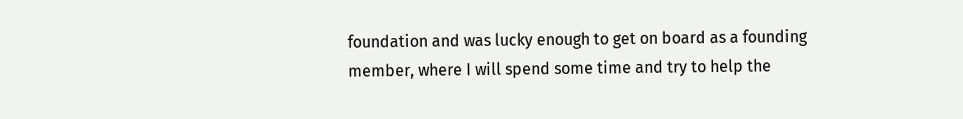foundation and was lucky enough to get on board as a founding member, where I will spend some time and try to help the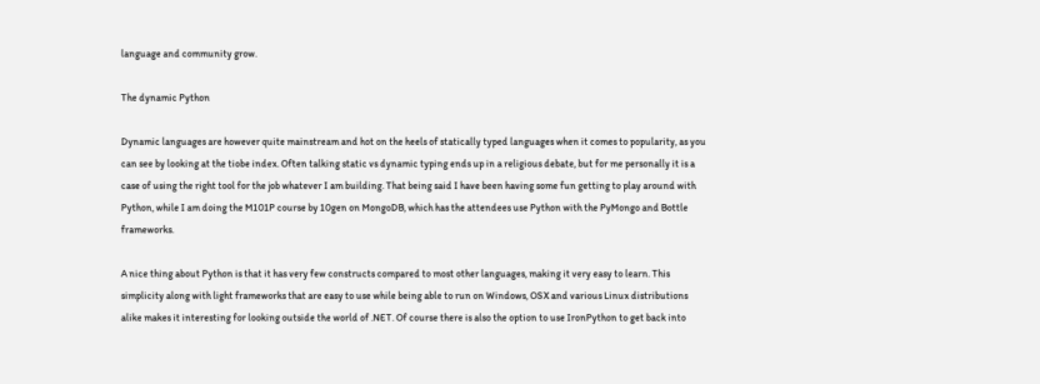language and community grow.

The dynamic Python

Dynamic languages are however quite mainstream and hot on the heels of statically typed languages when it comes to popularity, as you can see by looking at the tiobe index. Often talking static vs dynamic typing ends up in a religious debate, but for me personally it is a case of using the right tool for the job whatever I am building. That being said I have been having some fun getting to play around with Python, while I am doing the M101P course by 10gen on MongoDB, which has the attendees use Python with the PyMongo and Bottle frameworks.

A nice thing about Python is that it has very few constructs compared to most other languages, making it very easy to learn. This simplicity along with light frameworks that are easy to use while being able to run on Windows, OSX and various Linux distributions alike makes it interesting for looking outside the world of .NET. Of course there is also the option to use IronPython to get back into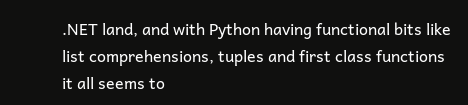.NET land, and with Python having functional bits like list comprehensions, tuples and first class functions it all seems to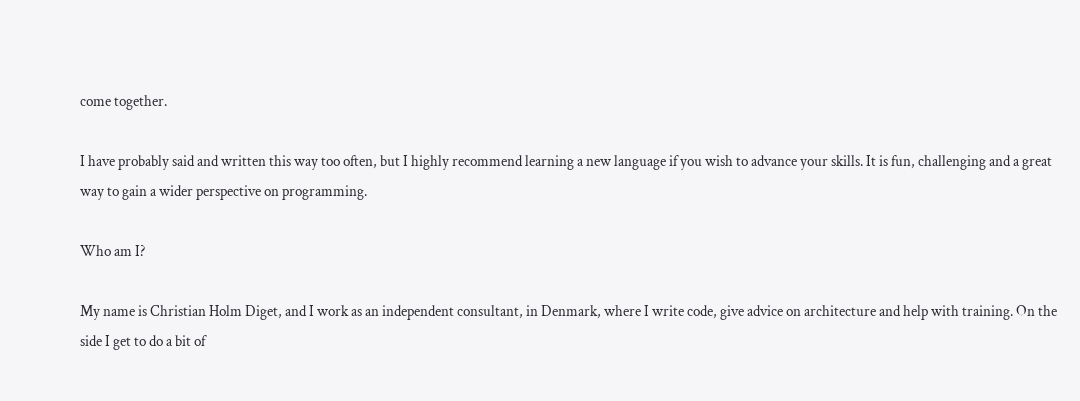come together.

I have probably said and written this way too often, but I highly recommend learning a new language if you wish to advance your skills. It is fun, challenging and a great way to gain a wider perspective on programming.

Who am I?

My name is Christian Holm Diget, and I work as an independent consultant, in Denmark, where I write code, give advice on architecture and help with training. On the side I get to do a bit of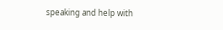speaking and help with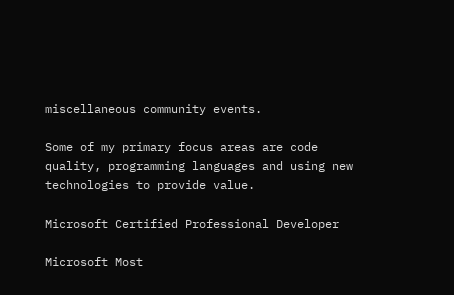miscellaneous community events.

Some of my primary focus areas are code quality, programming languages and using new technologies to provide value.

Microsoft Certified Professional Developer

Microsoft Most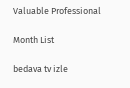Valuable Professional

Month List

bedava tv izle